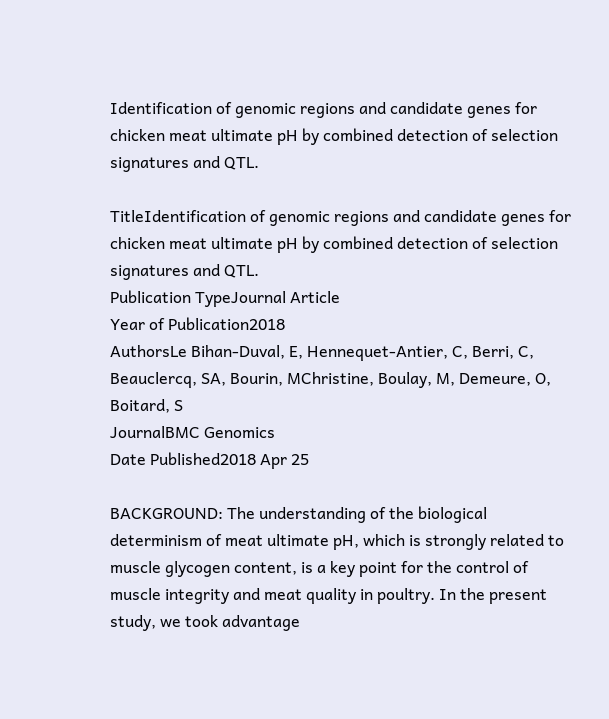Identification of genomic regions and candidate genes for chicken meat ultimate pH by combined detection of selection signatures and QTL.

TitleIdentification of genomic regions and candidate genes for chicken meat ultimate pH by combined detection of selection signatures and QTL.
Publication TypeJournal Article
Year of Publication2018
AuthorsLe Bihan-Duval, E, Hennequet-Antier, C, Berri, C, Beauclercq, SA, Bourin, MChristine, Boulay, M, Demeure, O, Boitard, S
JournalBMC Genomics
Date Published2018 Apr 25

BACKGROUND: The understanding of the biological determinism of meat ultimate pH, which is strongly related to muscle glycogen content, is a key point for the control of muscle integrity and meat quality in poultry. In the present study, we took advantage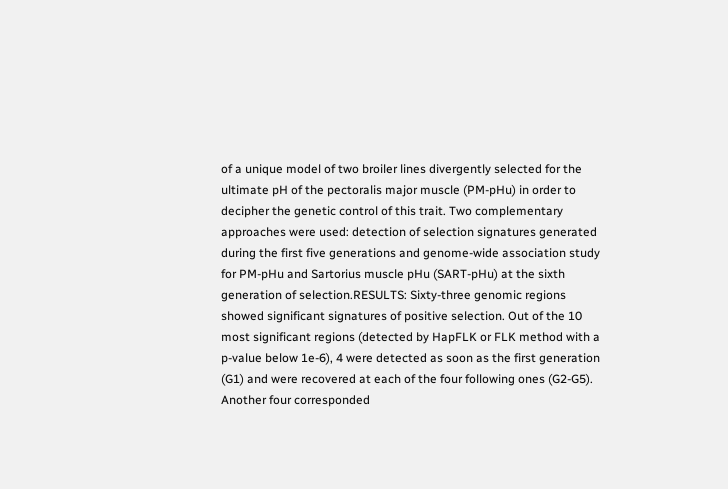of a unique model of two broiler lines divergently selected for the ultimate pH of the pectoralis major muscle (PM-pHu) in order to decipher the genetic control of this trait. Two complementary approaches were used: detection of selection signatures generated during the first five generations and genome-wide association study for PM-pHu and Sartorius muscle pHu (SART-pHu) at the sixth generation of selection.RESULTS: Sixty-three genomic regions showed significant signatures of positive selection. Out of the 10 most significant regions (detected by HapFLK or FLK method with a p-value below 1e-6), 4 were detected as soon as the first generation (G1) and were recovered at each of the four following ones (G2-G5). Another four corresponded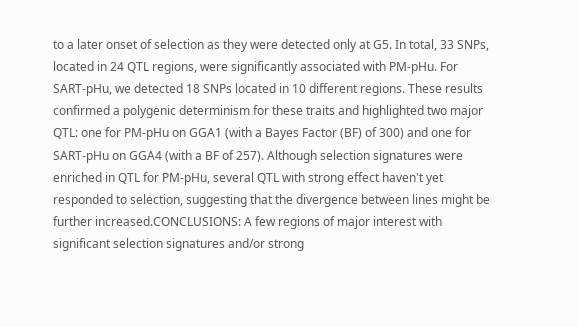to a later onset of selection as they were detected only at G5. In total, 33 SNPs, located in 24 QTL regions, were significantly associated with PM-pHu. For SART-pHu, we detected 18 SNPs located in 10 different regions. These results confirmed a polygenic determinism for these traits and highlighted two major QTL: one for PM-pHu on GGA1 (with a Bayes Factor (BF) of 300) and one for SART-pHu on GGA4 (with a BF of 257). Although selection signatures were enriched in QTL for PM-pHu, several QTL with strong effect haven't yet responded to selection, suggesting that the divergence between lines might be further increased.CONCLUSIONS: A few regions of major interest with significant selection signatures and/or strong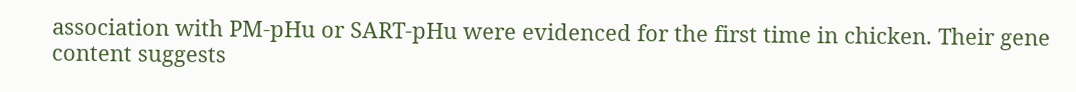association with PM-pHu or SART-pHu were evidenced for the first time in chicken. Their gene content suggests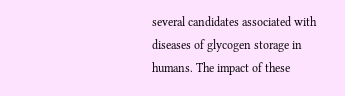several candidates associated with diseases of glycogen storage in humans. The impact of these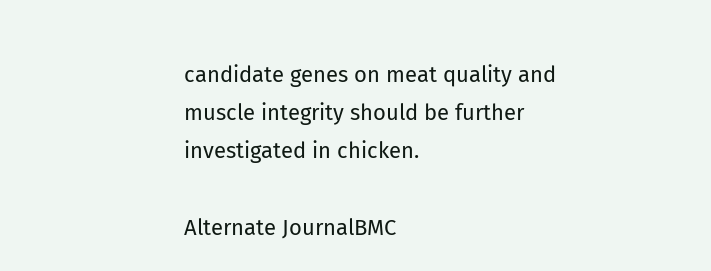candidate genes on meat quality and muscle integrity should be further investigated in chicken.

Alternate JournalBMC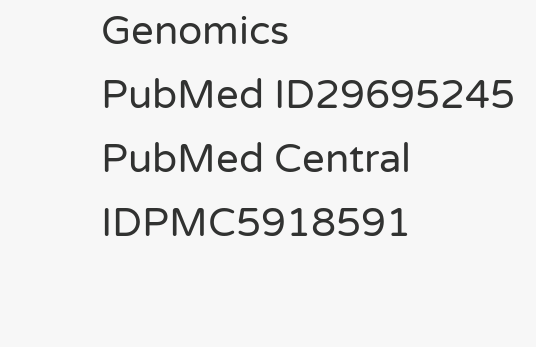Genomics
PubMed ID29695245
PubMed Central IDPMC5918591